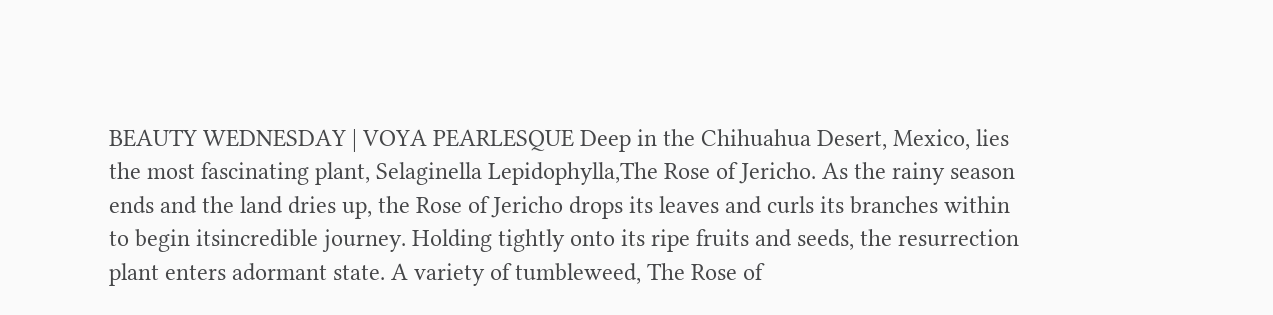BEAUTY WEDNESDAY | VOYA PEARLESQUE Deep in the Chihuahua Desert, Mexico, lies the most fascinating plant, Selaginella Lepidophylla,The Rose of Jericho. As the rainy season ends and the land dries up, the Rose of Jericho drops its leaves and curls its branches within to begin itsincredible journey. Holding tightly onto its ripe fruits and seeds, the resurrection plant enters adormant state. A variety of tumbleweed, The Rose of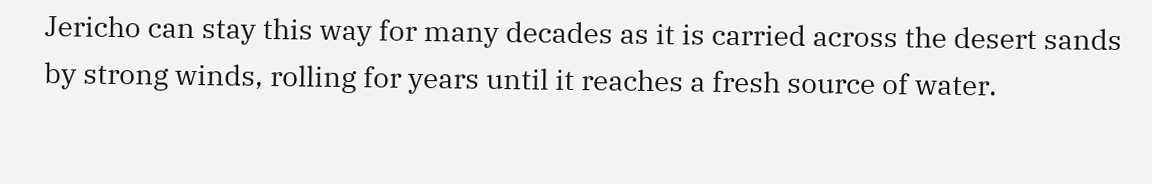Jericho can stay this way for many decades as it is carried across the desert sands by strong winds, rolling for years until it reaches a fresh source of water.